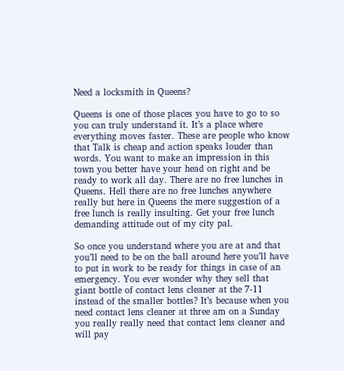Need a locksmith in Queens?

Queens is one of those places you have to go to so you can truly understand it. It’s a place where everything moves faster. These are people who know that Talk is cheap and action speaks louder than words. You want to make an impression in this town you better have your head on right and be ready to work all day. There are no free lunches in Queens. Hell there are no free lunches anywhere really but here in Queens the mere suggestion of a free lunch is really insulting. Get your free lunch demanding attitude out of my city pal.

So once you understand where you are at and that you’ll need to be on the ball around here you’ll have to put in work to be ready for things in case of an emergency. You ever wonder why they sell that giant bottle of contact lens cleaner at the 7-11 instead of the smaller bottles? It’s because when you need contact lens cleaner at three am on a Sunday you really really need that contact lens cleaner and will pay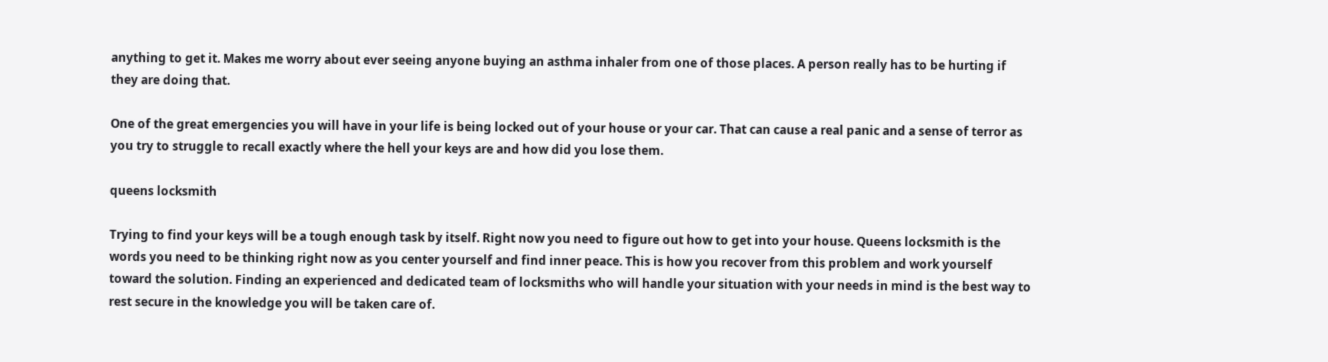anything to get it. Makes me worry about ever seeing anyone buying an asthma inhaler from one of those places. A person really has to be hurting if they are doing that.

One of the great emergencies you will have in your life is being locked out of your house or your car. That can cause a real panic and a sense of terror as you try to struggle to recall exactly where the hell your keys are and how did you lose them.

queens locksmith

Trying to find your keys will be a tough enough task by itself. Right now you need to figure out how to get into your house. Queens locksmith is the words you need to be thinking right now as you center yourself and find inner peace. This is how you recover from this problem and work yourself toward the solution. Finding an experienced and dedicated team of locksmiths who will handle your situation with your needs in mind is the best way to rest secure in the knowledge you will be taken care of.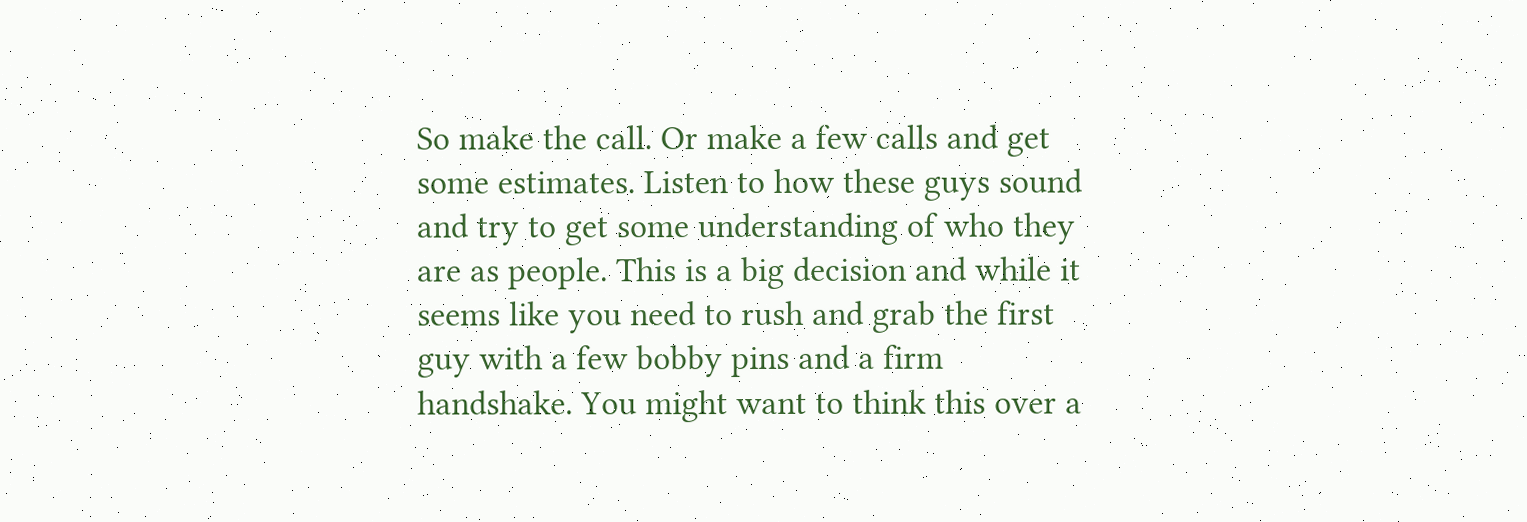So make the call. Or make a few calls and get some estimates. Listen to how these guys sound and try to get some understanding of who they are as people. This is a big decision and while it seems like you need to rush and grab the first guy with a few bobby pins and a firm handshake. You might want to think this over a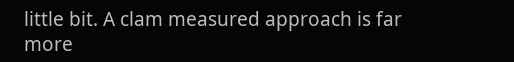little bit. A clam measured approach is far more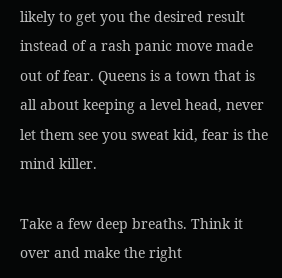likely to get you the desired result instead of a rash panic move made out of fear. Queens is a town that is all about keeping a level head, never let them see you sweat kid, fear is the mind killer.

Take a few deep breaths. Think it over and make the right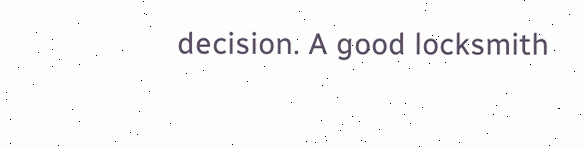decision. A good locksmith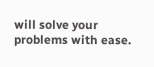will solve your problems with ease.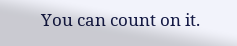You can count on it.